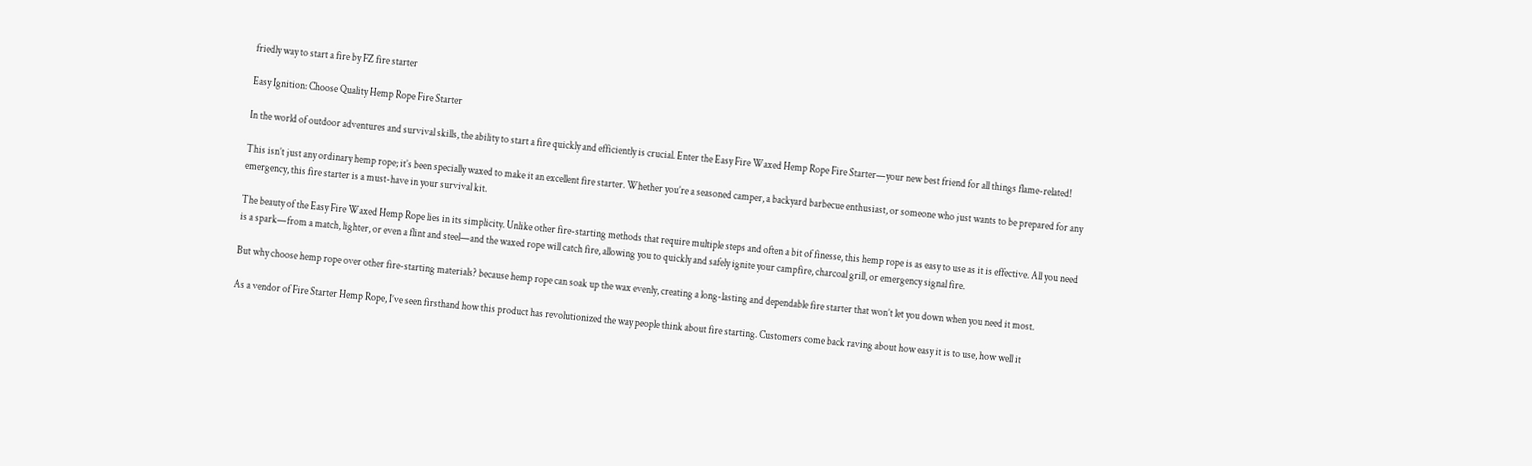friedly way to start a fire by FZ fire starter

Easy Ignition: Choose Quality Hemp Rope Fire Starter

In the world of outdoor adventures and survival skills, the ability to start a fire quickly and efficiently is crucial. Enter the Easy Fire Waxed Hemp Rope Fire Starter—your new best friend for all things flame-related!

This isn’t just any ordinary hemp rope; it’s been specially waxed to make it an excellent fire starter. Whether you’re a seasoned camper, a backyard barbecue enthusiast, or someone who just wants to be prepared for any emergency, this fire starter is a must-have in your survival kit.

The beauty of the Easy Fire Waxed Hemp Rope lies in its simplicity. Unlike other fire-starting methods that require multiple steps and often a bit of finesse, this hemp rope is as easy to use as it is effective. All you need is a spark—from a match, lighter, or even a flint and steel—and the waxed rope will catch fire, allowing you to quickly and safely ignite your campfire, charcoal grill, or emergency signal fire.

But why choose hemp rope over other fire-starting materials? because hemp rope can soak up the wax evenly, creating a long-lasting and dependable fire starter that won’t let you down when you need it most.

As a vendor of Fire Starter Hemp Rope, I’ve seen firsthand how this product has revolutionized the way people think about fire starting. Customers come back raving about how easy it is to use, how well it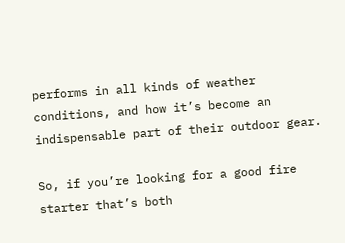performs in all kinds of weather conditions, and how it’s become an indispensable part of their outdoor gear.

So, if you’re looking for a good fire starter that’s both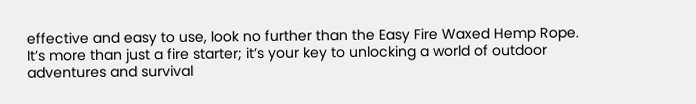effective and easy to use, look no further than the Easy Fire Waxed Hemp Rope. It’s more than just a fire starter; it’s your key to unlocking a world of outdoor adventures and survival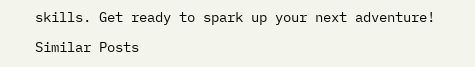skills. Get ready to spark up your next adventure!

Similar Posts